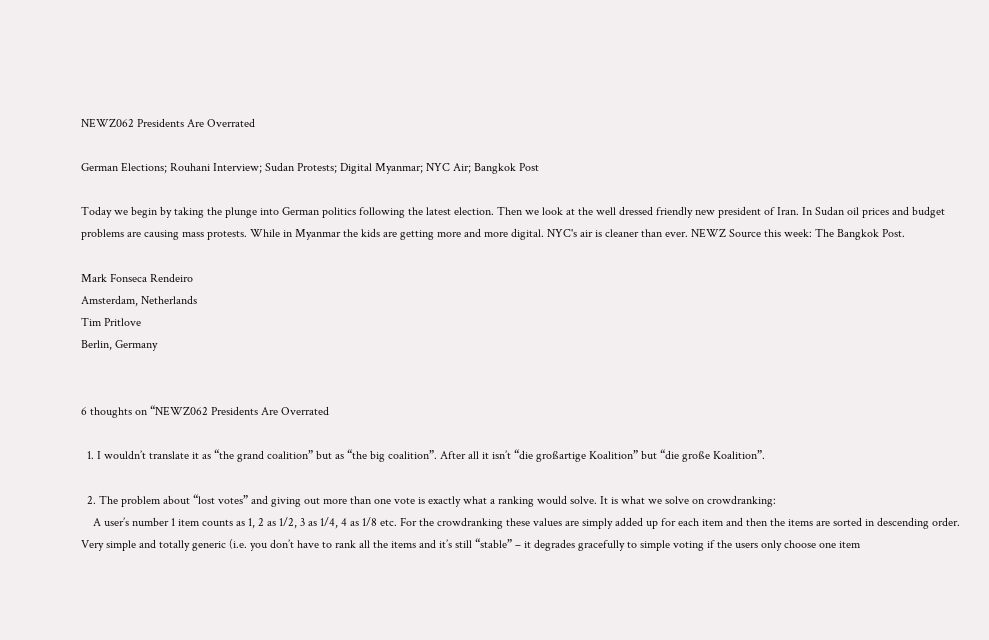NEWZ062 Presidents Are Overrated

German Elections; Rouhani Interview; Sudan Protests; Digital Myanmar; NYC Air; Bangkok Post

Today we begin by taking the plunge into German politics following the latest election. Then we look at the well dressed friendly new president of Iran. In Sudan oil prices and budget problems are causing mass protests. While in Myanmar the kids are getting more and more digital. NYC's air is cleaner than ever. NEWZ Source this week: The Bangkok Post.

Mark Fonseca Rendeiro
Amsterdam, Netherlands
Tim Pritlove
Berlin, Germany


6 thoughts on “NEWZ062 Presidents Are Overrated

  1. I wouldn’t translate it as “the grand coalition” but as “the big coalition”. After all it isn’t “die großartige Koalition” but “die große Koalition”.

  2. The problem about “lost votes” and giving out more than one vote is exactly what a ranking would solve. It is what we solve on crowdranking:
    A user’s number 1 item counts as 1, 2 as 1/2, 3 as 1/4, 4 as 1/8 etc. For the crowdranking these values are simply added up for each item and then the items are sorted in descending order. Very simple and totally generic (i.e. you don’t have to rank all the items and it’s still “stable” – it degrades gracefully to simple voting if the users only choose one item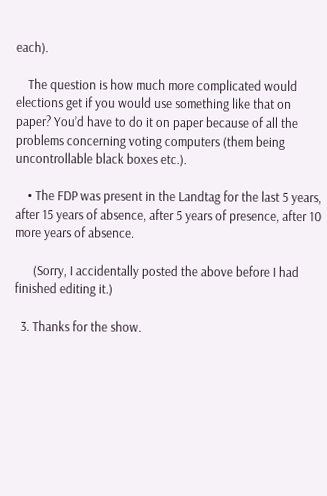each).

    The question is how much more complicated would elections get if you would use something like that on paper? You’d have to do it on paper because of all the problems concerning voting computers (them being uncontrollable black boxes etc.).

    • The FDP was present in the Landtag for the last 5 years, after 15 years of absence, after 5 years of presence, after 10 more years of absence.

      (Sorry, I accidentally posted the above before I had finished editing it.)

  3. Thanks for the show.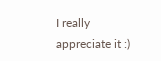I really appreciate it :)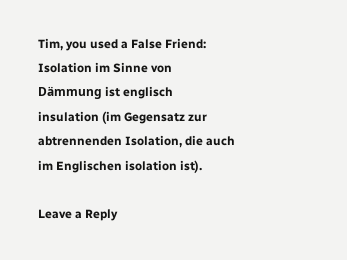Tim, you used a False Friend: Isolation im Sinne von Dämmung ist englisch insulation (im Gegensatz zur abtrennenden Isolation, die auch im Englischen isolation ist).

Leave a Reply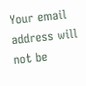Your email address will not be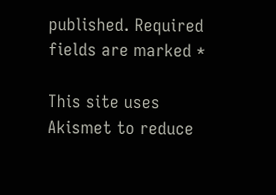published. Required fields are marked *

This site uses Akismet to reduce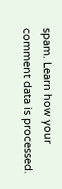spam. Learn how your comment data is processed.